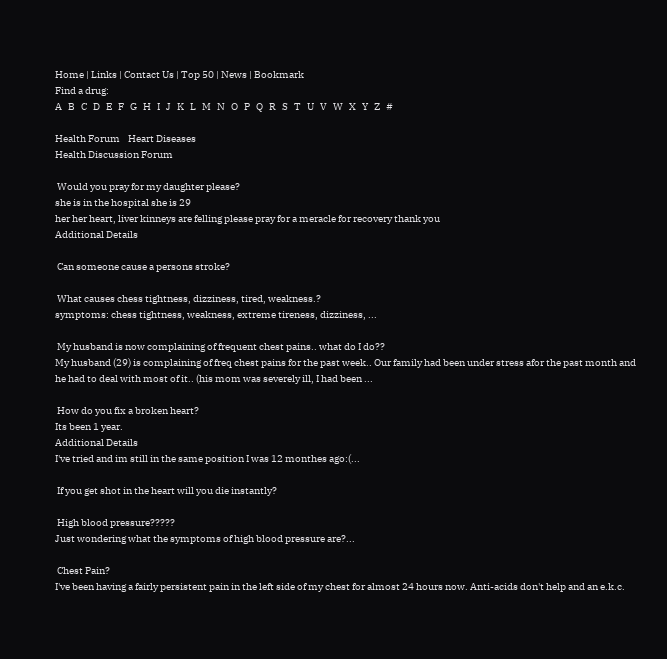Home | Links | Contact Us | Top 50 | News | Bookmark
Find a drug:
A   B   C   D   E   F   G   H   I   J   K   L   M   N   O   P   Q   R   S   T   U   V   W   X   Y   Z   #

Health Forum    Heart Diseases
Health Discussion Forum

 Would you pray for my daughter please?
she is in the hospital she is 29
her her heart, liver kinneys are felling please pray for a meracle for recovery thank you
Additional Details

 Can someone cause a persons stroke?

 What causes chess tightness, dizziness, tired, weakness.?
symptoms: chess tightness, weakness, extreme tireness, dizziness, ...

 My husband is now complaining of frequent chest pains.. what do I do??
My husband (29) is complaining of freq chest pains for the past week.. Our family had been under stress afor the past month and he had to deal with most of it.. (his mom was severely ill, I had been ...

 How do you fix a broken heart?
Its been 1 year.
Additional Details
I've tried and im still in the same position I was 12 monthes ago:(...

 If you get shot in the heart will you die instantly?

 High blood pressure?????
Just wondering what the symptoms of high blood pressure are?...

 Chest Pain?
I've been having a fairly persistent pain in the left side of my chest for almost 24 hours now. Anti-acids don't help and an e.k.c.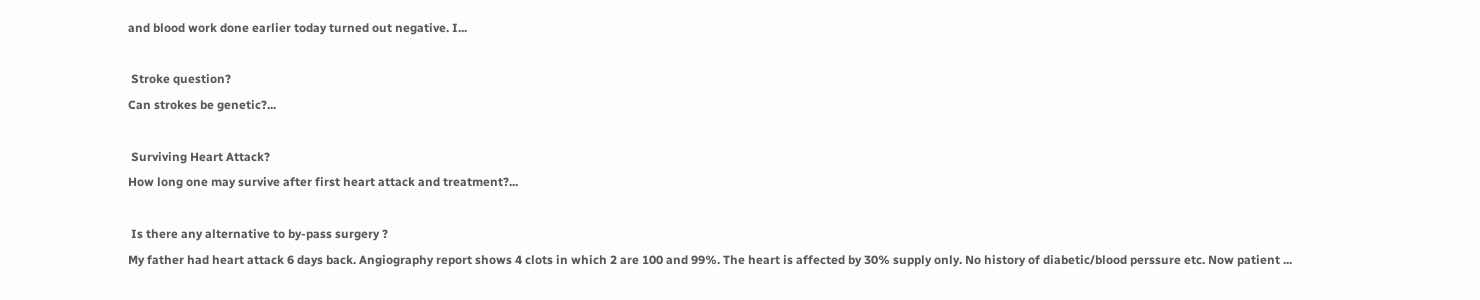and blood work done earlier today turned out negative. I...

 Stroke question?
Can strokes be genetic?...

 Surviving Heart Attack?
How long one may survive after first heart attack and treatment?...

 Is there any alternative to by-pass surgery ?
My father had heart attack 6 days back. Angiography report shows 4 clots in which 2 are 100 and 99%. The heart is affected by 30% supply only. No history of diabetic/blood perssure etc. Now patient ...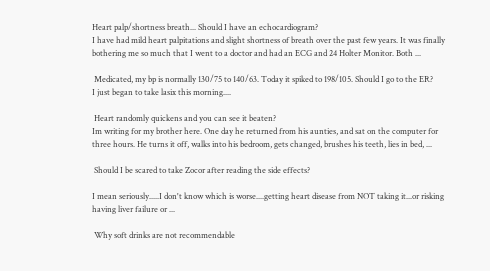Heart palp/shortness breath... Should I have an echocardiogram?
I have had mild heart palpitations and slight shortness of breath over the past few years. It was finally bothering me so much that I went to a doctor and had an ECG and 24 Holter Monitor. Both ...

 Medicated, my bp is normally 130/75 to 140/63. Today it spiked to 198/105. Should I go to the ER?
I just began to take lasix this morning....

 Heart randomly quickens and you can see it beaten?
Im writing for my brother here. One day he returned from his aunties, and sat on the computer for three hours. He turns it off, walks into his bedroom, gets changed, brushes his teeth, lies in bed, ...

 Should I be scared to take Zocor after reading the side effects?

I mean seriously.....I don't know which is worse....getting heart disease from NOT taking it...or risking having liver failure or ...

 Why soft drinks are not recommendable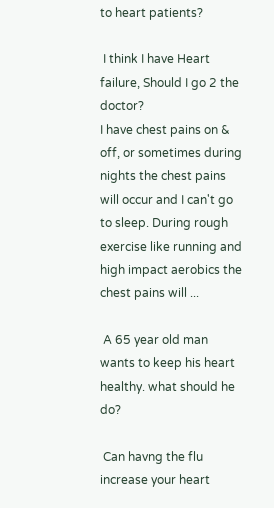to heart patients?

 I think I have Heart failure, Should I go 2 the doctor?
I have chest pains on & off, or sometimes during nights the chest pains will occur and I can't go to sleep. During rough exercise like running and high impact aerobics the chest pains will ...

 A 65 year old man wants to keep his heart healthy. what should he do?

 Can havng the flu increase your heart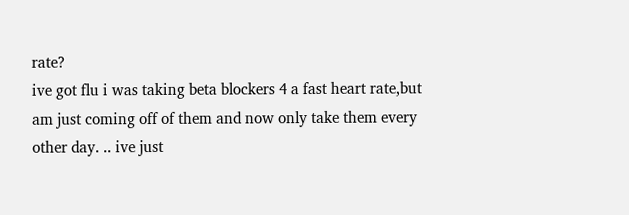rate?
ive got flu i was taking beta blockers 4 a fast heart rate,but am just coming off of them and now only take them every other day. .. ive just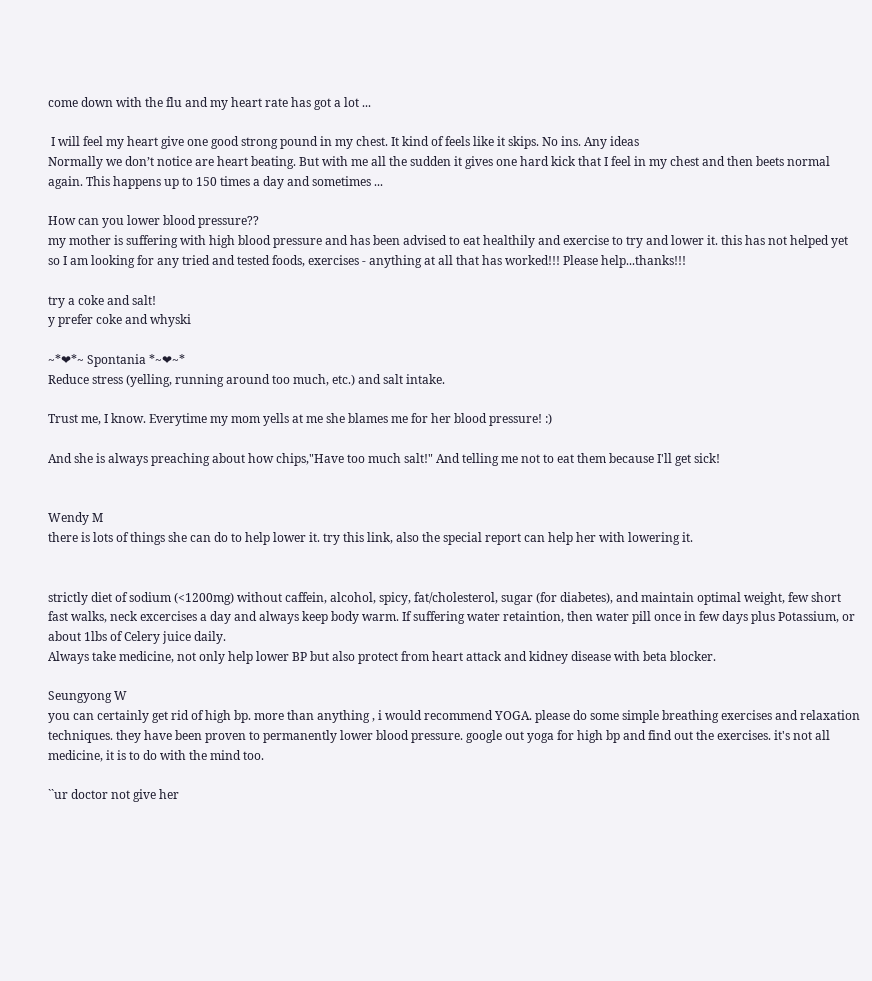come down with the flu and my heart rate has got a lot ...

 I will feel my heart give one good strong pound in my chest. It kind of feels like it skips. No ins. Any ideas
Normally we don’t notice are heart beating. But with me all the sudden it gives one hard kick that I feel in my chest and then beets normal again. This happens up to 150 times a day and sometimes ...

How can you lower blood pressure??
my mother is suffering with high blood pressure and has been advised to eat healthily and exercise to try and lower it. this has not helped yet so I am looking for any tried and tested foods, exercises - anything at all that has worked!!! Please help...thanks!!!

try a coke and salt!
y prefer coke and whyski

~*❤*~ Spontania *~❤~*
Reduce stress (yelling, running around too much, etc.) and salt intake.

Trust me, I know. Everytime my mom yells at me she blames me for her blood pressure! :)

And she is always preaching about how chips,"Have too much salt!" And telling me not to eat them because I'll get sick!


Wendy M
there is lots of things she can do to help lower it. try this link, also the special report can help her with lowering it.


strictly diet of sodium (<1200mg) without caffein, alcohol, spicy, fat/cholesterol, sugar (for diabetes), and maintain optimal weight, few short fast walks, neck excercises a day and always keep body warm. If suffering water retaintion, then water pill once in few days plus Potassium, or about 1lbs of Celery juice daily.
Always take medicine, not only help lower BP but also protect from heart attack and kidney disease with beta blocker.

Seungyong W
you can certainly get rid of high bp. more than anything , i would recommend YOGA. please do some simple breathing exercises and relaxation techniques. they have been proven to permanently lower blood pressure. google out yoga for high bp and find out the exercises. it's not all medicine, it is to do with the mind too.

``ur doctor not give her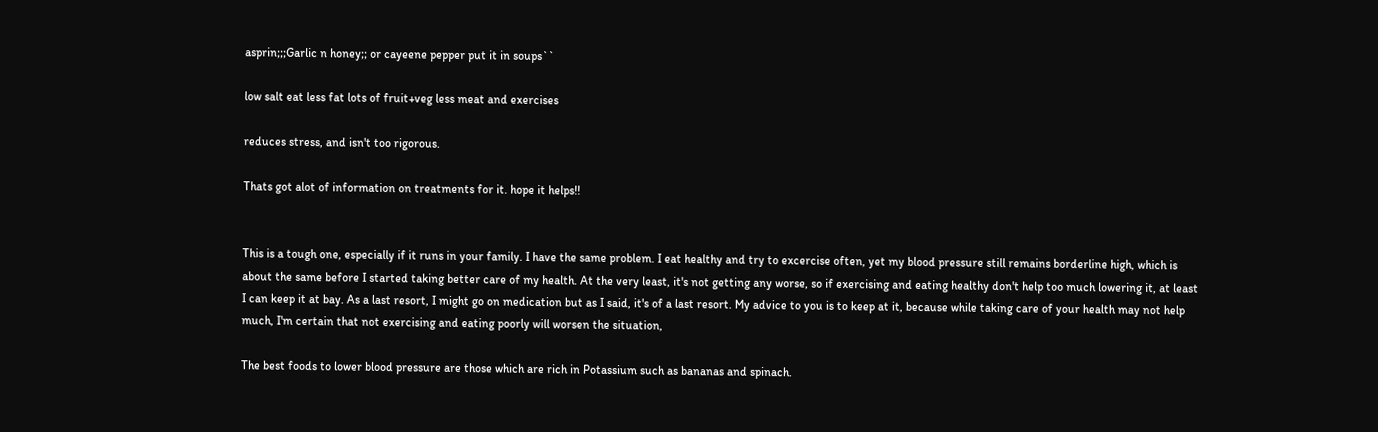asprin;;;Garlic n honey;; or cayeene pepper put it in soups``

low salt eat less fat lots of fruit+veg less meat and exercises

reduces stress, and isn't too rigorous.

Thats got alot of information on treatments for it. hope it helps!!


This is a tough one, especially if it runs in your family. I have the same problem. I eat healthy and try to excercise often, yet my blood pressure still remains borderline high, which is about the same before I started taking better care of my health. At the very least, it's not getting any worse, so if exercising and eating healthy don't help too much lowering it, at least I can keep it at bay. As a last resort, I might go on medication but as I said, it's of a last resort. My advice to you is to keep at it, because while taking care of your health may not help much, I'm certain that not exercising and eating poorly will worsen the situation,

The best foods to lower blood pressure are those which are rich in Potassium such as bananas and spinach.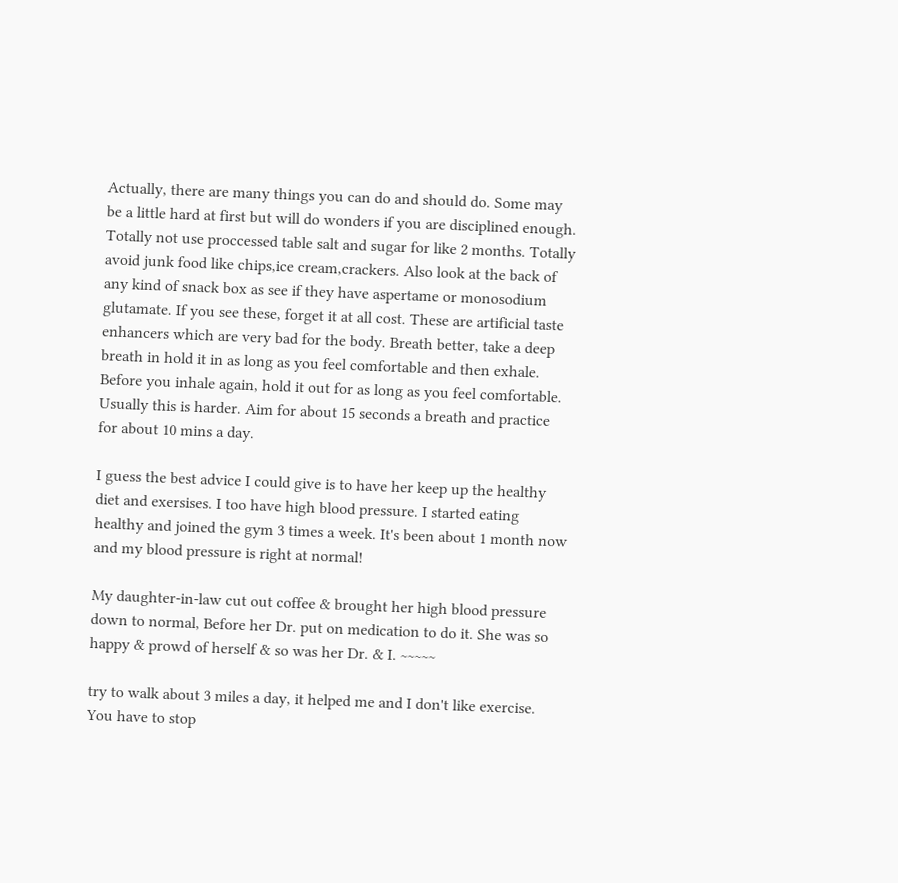Actually, there are many things you can do and should do. Some may be a little hard at first but will do wonders if you are disciplined enough. Totally not use proccessed table salt and sugar for like 2 months. Totally avoid junk food like chips,ice cream,crackers. Also look at the back of any kind of snack box as see if they have aspertame or monosodium glutamate. If you see these, forget it at all cost. These are artificial taste enhancers which are very bad for the body. Breath better, take a deep breath in hold it in as long as you feel comfortable and then exhale. Before you inhale again, hold it out for as long as you feel comfortable. Usually this is harder. Aim for about 15 seconds a breath and practice for about 10 mins a day.

I guess the best advice I could give is to have her keep up the healthy diet and exersises. I too have high blood pressure. I started eating healthy and joined the gym 3 times a week. It's been about 1 month now and my blood pressure is right at normal!

My daughter-in-law cut out coffee & brought her high blood pressure down to normal, Before her Dr. put on medication to do it. She was so happy & prowd of herself & so was her Dr. & I. ~~~~~

try to walk about 3 miles a day, it helped me and I don't like exercise.
You have to stop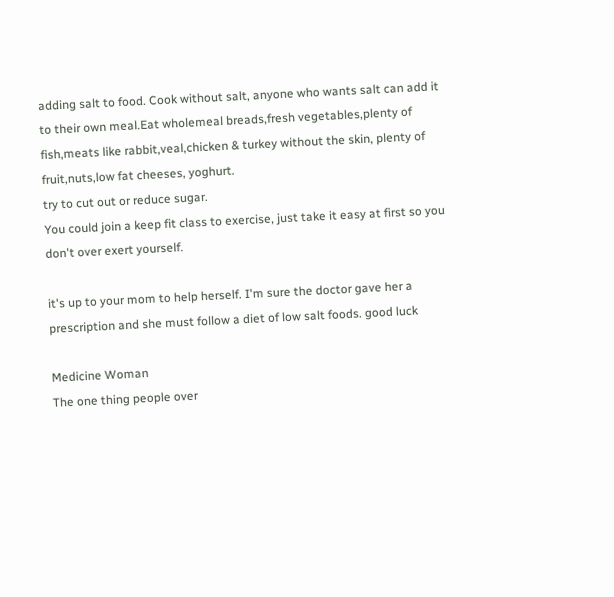adding salt to food. Cook without salt, anyone who wants salt can add it to their own meal.Eat wholemeal breads,fresh vegetables,plenty of fish,meats like rabbit,veal,chicken & turkey without the skin, plenty of fruit,nuts,low fat cheeses, yoghurt.
try to cut out or reduce sugar.
You could join a keep fit class to exercise, just take it easy at first so you don't over exert yourself.

it's up to your mom to help herself. I'm sure the doctor gave her a prescription and she must follow a diet of low salt foods. good luck

Medicine Woman
The one thing people over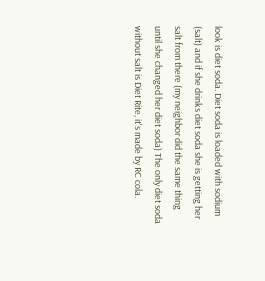look is diet soda. Diet soda is loaded with sodium (salt) and if she drinks diet soda she is getting her salt from there (my neighbor did the same thing until she changed her diet soda) The only diet soda without salt is Diet Rite, it's made by RC cola.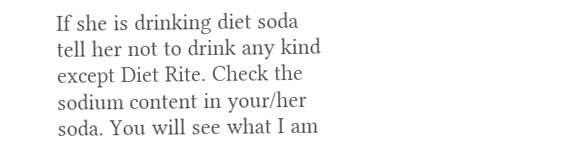If she is drinking diet soda tell her not to drink any kind except Diet Rite. Check the sodium content in your/her soda. You will see what I am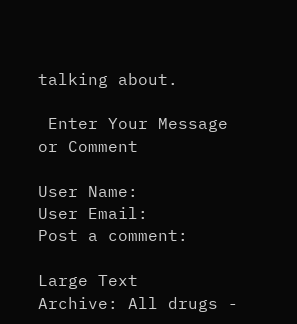talking about.

 Enter Your Message or Comment

User Name:
User Email:
Post a comment:

Large Text
Archive: All drugs -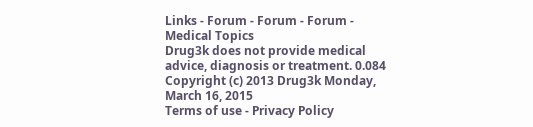Links - Forum - Forum - Forum - Medical Topics
Drug3k does not provide medical advice, diagnosis or treatment. 0.084
Copyright (c) 2013 Drug3k Monday, March 16, 2015
Terms of use - Privacy Policy